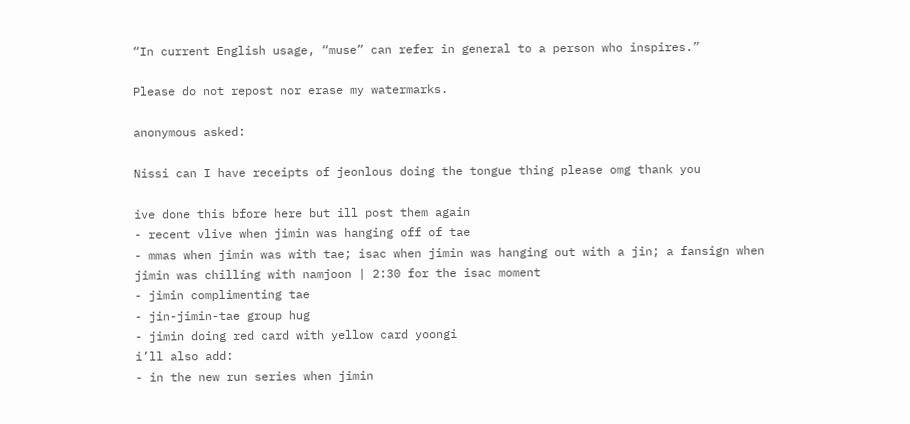“In current English usage, “muse” can refer in general to a person who inspires.”

Please do not repost nor erase my watermarks.

anonymous asked:

Nissi can I have receipts of jeonlous doing the tongue thing please omg thank you

ive done this bfore here but ill post them again
- recent vlive when jimin was hanging off of tae
- mmas when jimin was with tae; isac when jimin was hanging out with a jin; a fansign when jimin was chilling with namjoon | 2:30 for the isac moment
- jimin complimenting tae
- jin-jimin-tae group hug
- jimin doing red card with yellow card yoongi
i’ll also add:
- in the new run series when jimin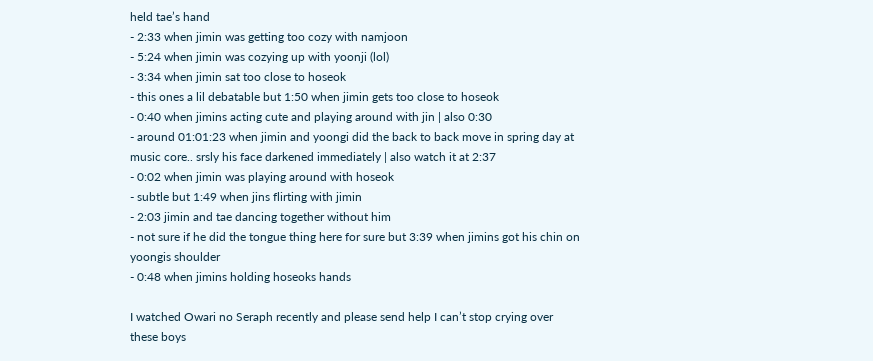held tae’s hand
- 2:33 when jimin was getting too cozy with namjoon
- 5:24 when jimin was cozying up with yoonji (lol)
- 3:34 when jimin sat too close to hoseok
- this ones a lil debatable but 1:50 when jimin gets too close to hoseok
- 0:40 when jimins acting cute and playing around with jin | also 0:30
- around 01:01:23 when jimin and yoongi did the back to back move in spring day at music core.. srsly his face darkened immediately | also watch it at 2:37
- 0:02 when jimin was playing around with hoseok
- subtle but 1:49 when jins flirting with jimin
- 2:03 jimin and tae dancing together without him
- not sure if he did the tongue thing here for sure but 3:39 when jimins got his chin on yoongis shoulder
- 0:48 when jimins holding hoseoks hands

I watched Owari no Seraph recently and please send help I can’t stop crying over these boys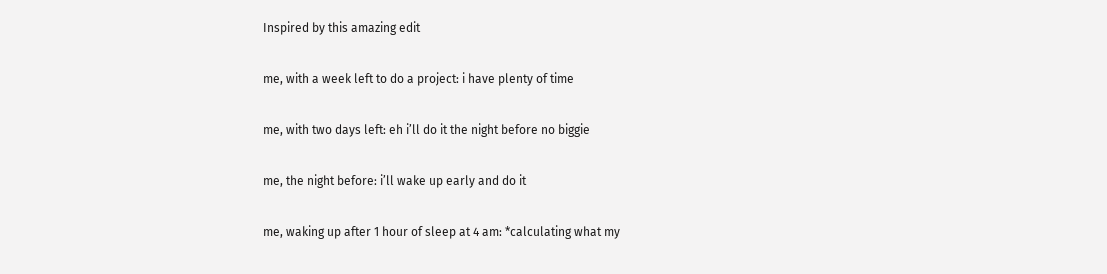Inspired by this amazing edit

me, with a week left to do a project: i have plenty of time

me, with two days left: eh i’ll do it the night before no biggie

me, the night before: i’ll wake up early and do it

me, waking up after 1 hour of sleep at 4 am: *calculating what my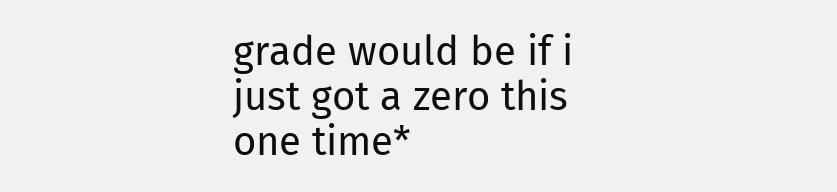grade would be if i just got a zero this one time*